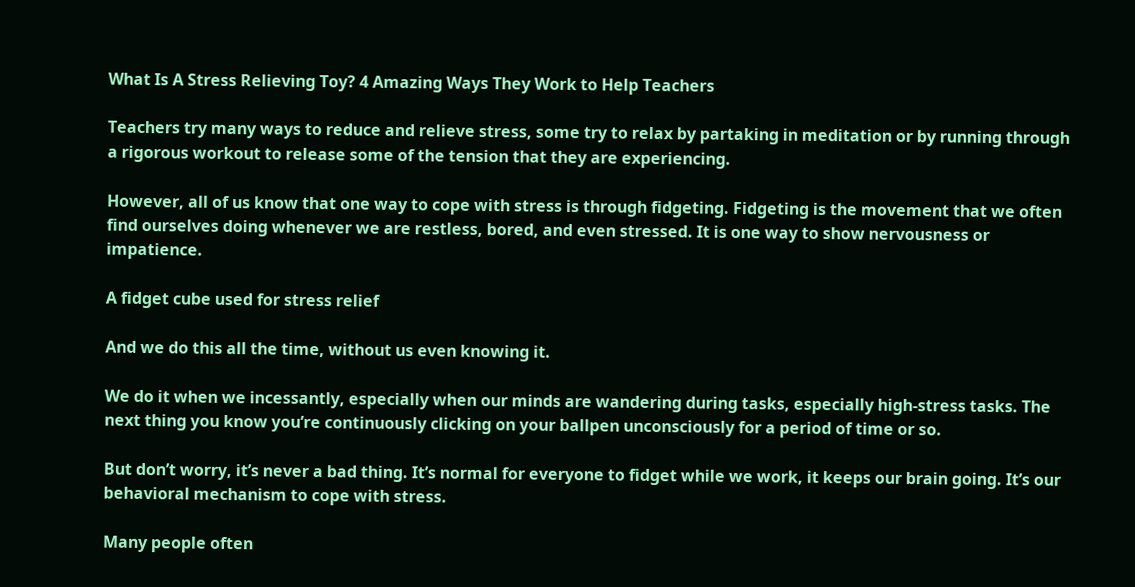What Is A Stress Relieving Toy? 4 Amazing Ways They Work to Help Teachers

Teachers try many ways to reduce and relieve stress, some try to relax by partaking in meditation or by running through a rigorous workout to release some of the tension that they are experiencing.

However, all of us know that one way to cope with stress is through fidgeting. Fidgeting is the movement that we often find ourselves doing whenever we are restless, bored, and even stressed. It is one way to show nervousness or impatience.

A fidget cube used for stress relief

And we do this all the time, without us even knowing it.

We do it when we incessantly, especially when our minds are wandering during tasks, especially high-stress tasks. The next thing you know you’re continuously clicking on your ballpen unconsciously for a period of time or so.

But don’t worry, it’s never a bad thing. It’s normal for everyone to fidget while we work, it keeps our brain going. It’s our behavioral mechanism to cope with stress.

Many people often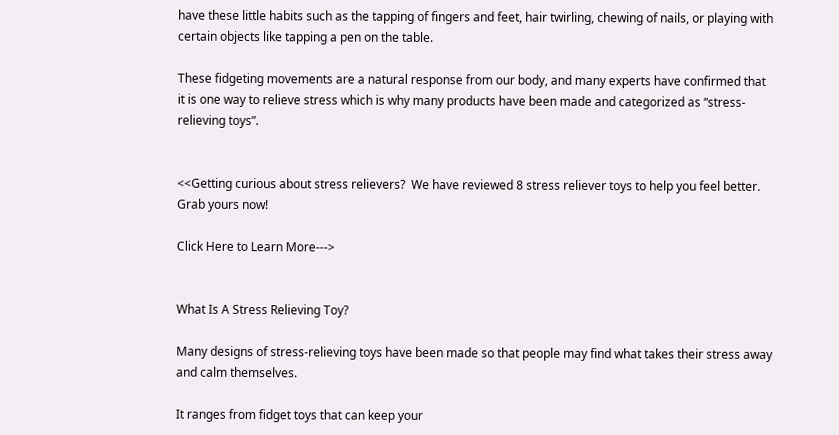have these little habits such as the tapping of fingers and feet, hair twirling, chewing of nails, or playing with certain objects like tapping a pen on the table.

These fidgeting movements are a natural response from our body, and many experts have confirmed that it is one way to relieve stress which is why many products have been made and categorized as “stress-relieving toys”.


<<Getting curious about stress relievers?  We have reviewed 8 stress reliever toys to help you feel better. Grab yours now!

Click Here to Learn More--->


What Is A Stress Relieving Toy?

Many designs of stress-relieving toys have been made so that people may find what takes their stress away and calm themselves.

It ranges from fidget toys that can keep your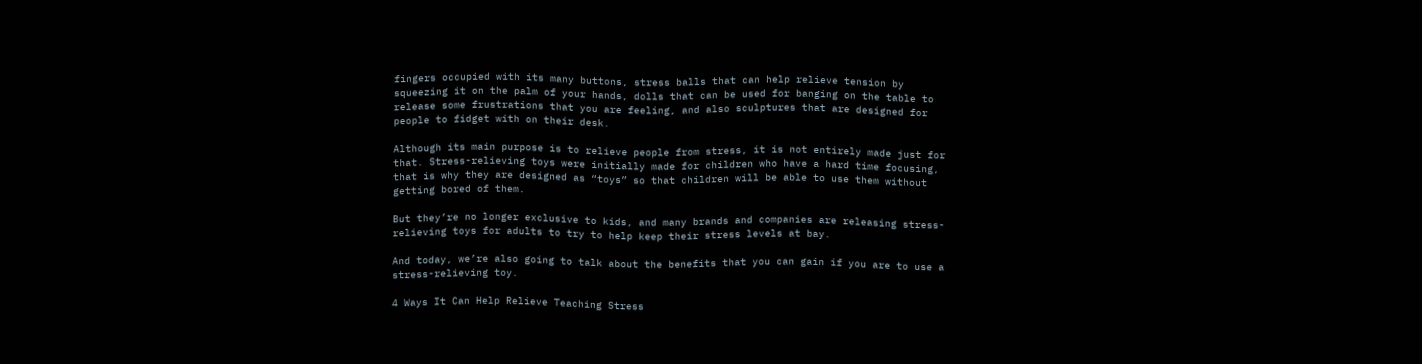fingers occupied with its many buttons, stress balls that can help relieve tension by squeezing it on the palm of your hands, dolls that can be used for banging on the table to release some frustrations that you are feeling, and also sculptures that are designed for people to fidget with on their desk.

Although its main purpose is to relieve people from stress, it is not entirely made just for that. Stress-relieving toys were initially made for children who have a hard time focusing, that is why they are designed as “toys” so that children will be able to use them without getting bored of them.

But they’re no longer exclusive to kids, and many brands and companies are releasing stress-relieving toys for adults to try to help keep their stress levels at bay.

And today, we’re also going to talk about the benefits that you can gain if you are to use a stress-relieving toy.

4 Ways It Can Help Relieve Teaching Stress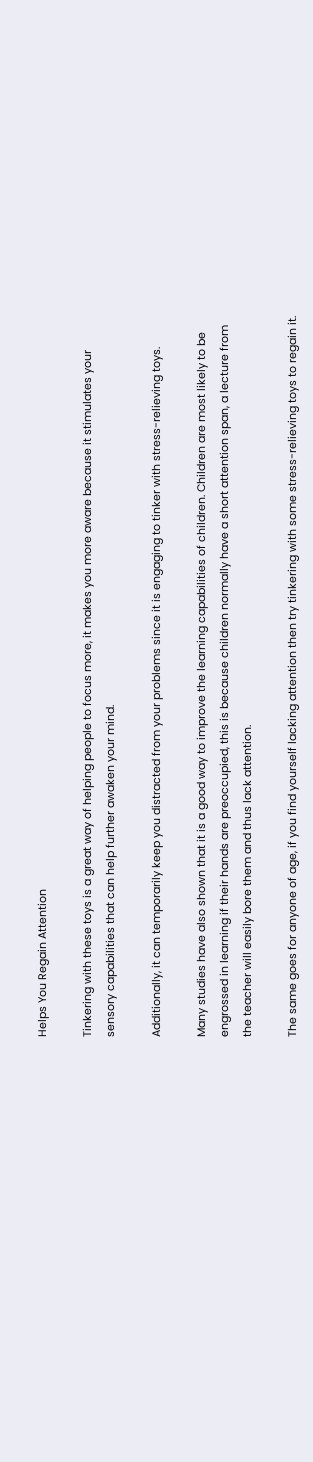Helps You Regain Attention

Tinkering with these toys is a great way of helping people to focus more, it makes you more aware because it stimulates your sensory capabilities that can help further awaken your mind.

Additionally, it can temporarily keep you distracted from your problems since it is engaging to tinker with stress-relieving toys.

Many studies have also shown that it is a good way to improve the learning capabilities of children. Children are most likely to be engrossed in learning if their hands are preoccupied, this is because children normally have a short attention span, a lecture from the teacher will easily bore them and thus lack attention.

The same goes for anyone of age, if you find yourself lacking attention then try tinkering with some stress-relieving toys to regain it.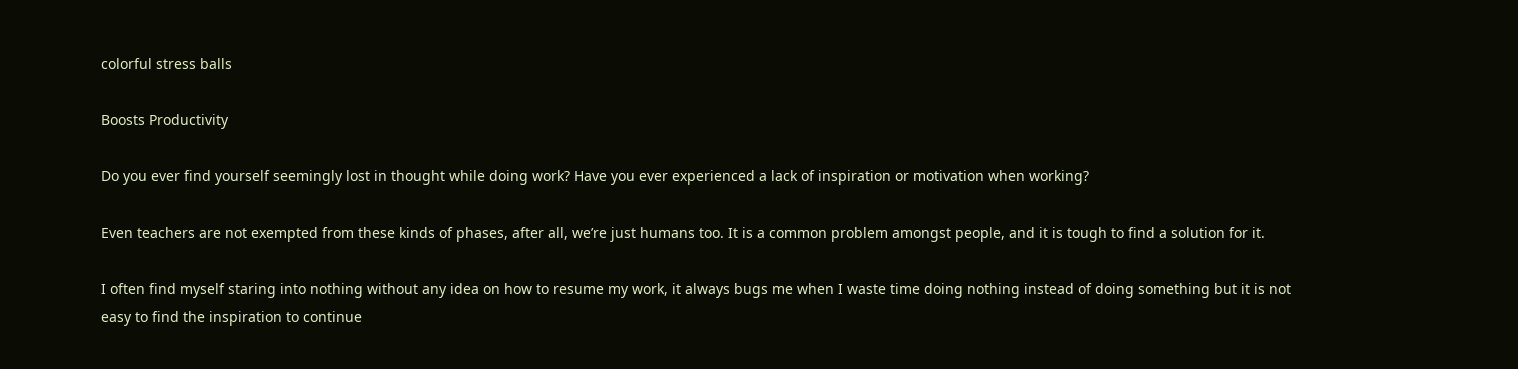colorful stress balls

Boosts Productivity

Do you ever find yourself seemingly lost in thought while doing work? Have you ever experienced a lack of inspiration or motivation when working?

Even teachers are not exempted from these kinds of phases, after all, we’re just humans too. It is a common problem amongst people, and it is tough to find a solution for it.

I often find myself staring into nothing without any idea on how to resume my work, it always bugs me when I waste time doing nothing instead of doing something but it is not easy to find the inspiration to continue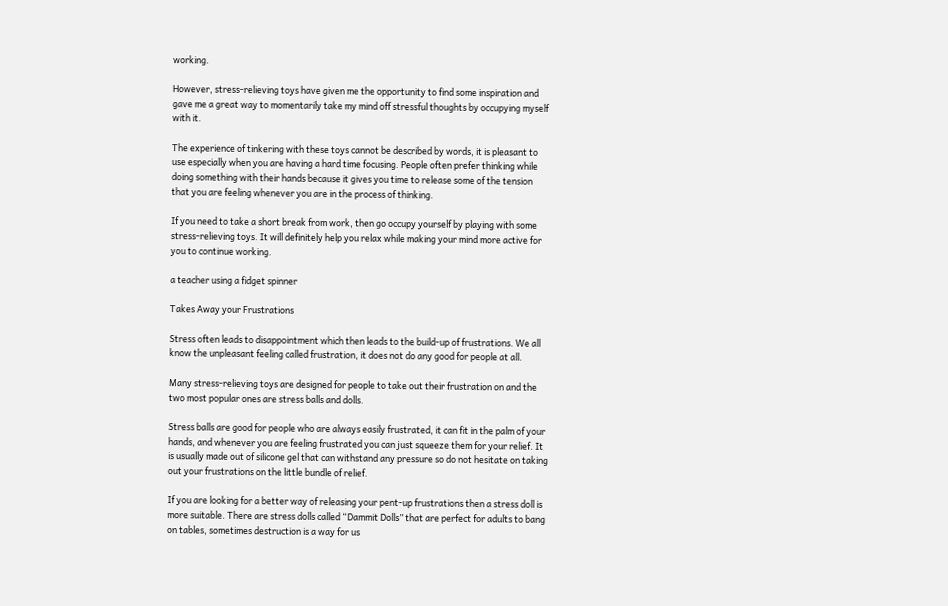working.

However, stress-relieving toys have given me the opportunity to find some inspiration and gave me a great way to momentarily take my mind off stressful thoughts by occupying myself with it.

The experience of tinkering with these toys cannot be described by words, it is pleasant to use especially when you are having a hard time focusing. People often prefer thinking while doing something with their hands because it gives you time to release some of the tension that you are feeling whenever you are in the process of thinking.

If you need to take a short break from work, then go occupy yourself by playing with some stress-relieving toys. It will definitely help you relax while making your mind more active for you to continue working.

a teacher using a fidget spinner

Takes Away your Frustrations

Stress often leads to disappointment which then leads to the build-up of frustrations. We all know the unpleasant feeling called frustration, it does not do any good for people at all.

Many stress-relieving toys are designed for people to take out their frustration on and the two most popular ones are stress balls and dolls.

Stress balls are good for people who are always easily frustrated, it can fit in the palm of your hands, and whenever you are feeling frustrated you can just squeeze them for your relief. It is usually made out of silicone gel that can withstand any pressure so do not hesitate on taking out your frustrations on the little bundle of relief.

If you are looking for a better way of releasing your pent-up frustrations then a stress doll is more suitable. There are stress dolls called “Dammit Dolls” that are perfect for adults to bang on tables, sometimes destruction is a way for us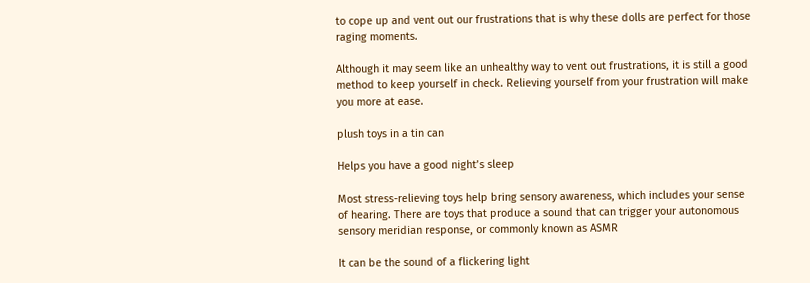to cope up and vent out our frustrations that is why these dolls are perfect for those raging moments.

Although it may seem like an unhealthy way to vent out frustrations, it is still a good method to keep yourself in check. Relieving yourself from your frustration will make you more at ease.

plush toys in a tin can

Helps you have a good night’s sleep

Most stress-relieving toys help bring sensory awareness, which includes your sense of hearing. There are toys that produce a sound that can trigger your autonomous sensory meridian response, or commonly known as ASMR

It can be the sound of a flickering light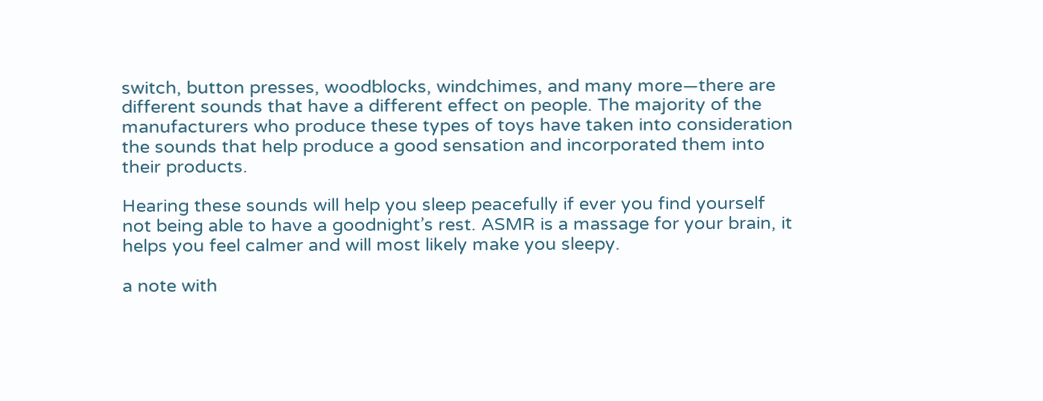switch, button presses, woodblocks, windchimes, and many more—there are different sounds that have a different effect on people. The majority of the manufacturers who produce these types of toys have taken into consideration the sounds that help produce a good sensation and incorporated them into their products.

Hearing these sounds will help you sleep peacefully if ever you find yourself not being able to have a goodnight’s rest. ASMR is a massage for your brain, it helps you feel calmer and will most likely make you sleepy.

a note with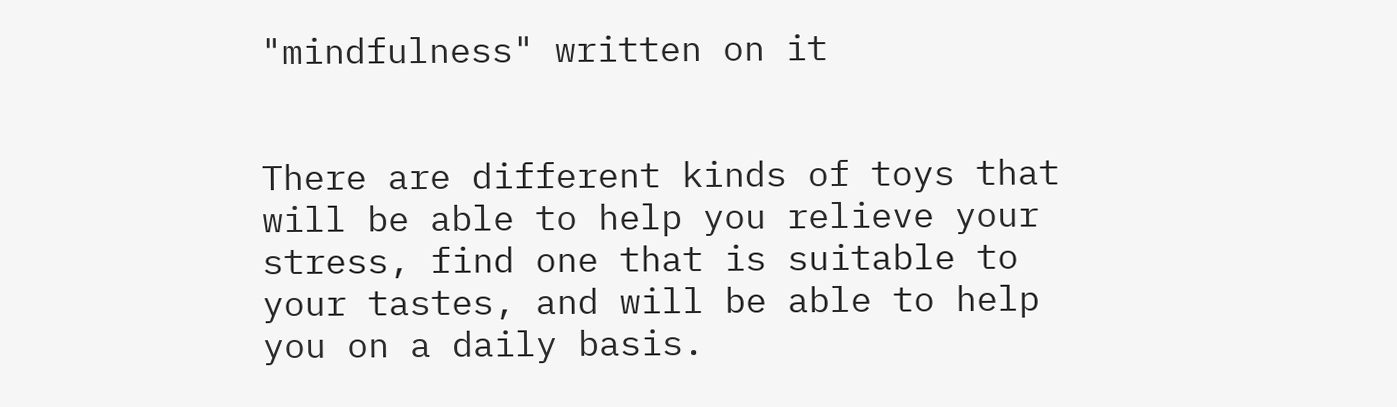"mindfulness" written on it


There are different kinds of toys that will be able to help you relieve your stress, find one that is suitable to your tastes, and will be able to help you on a daily basis.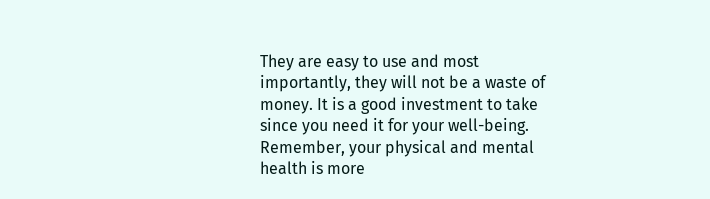They are easy to use and most importantly, they will not be a waste of money. It is a good investment to take since you need it for your well-being. Remember, your physical and mental health is more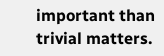important than trivial matters.